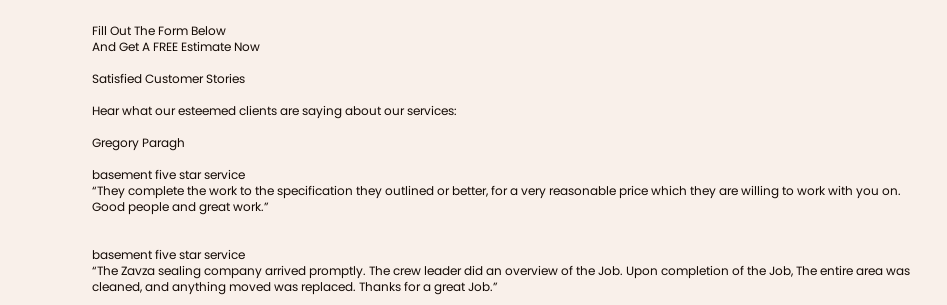Fill Out The Form Below
And Get A FREE Estimate Now

Satisfied Customer Stories

Hear what our esteemed clients are saying about our services:

Gregory Paragh

basement five star service
“They complete the work to the specification they outlined or better, for a very reasonable price which they are willing to work with you on. Good people and great work.”


basement five star service
“The Zavza sealing company arrived promptly. The crew leader did an overview of the Job. Upon completion of the Job, The entire area was cleaned, and anything moved was replaced. Thanks for a great Job.”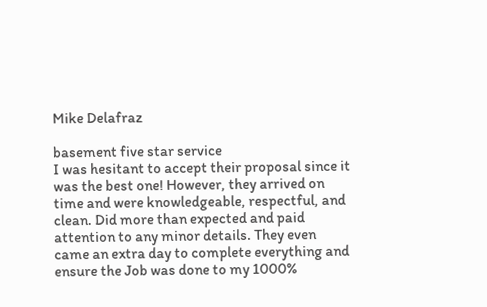Mike Delafraz

basement five star service
I was hesitant to accept their proposal since it was the best one! However, they arrived on time and were knowledgeable, respectful, and clean. Did more than expected and paid attention to any minor details. They even came an extra day to complete everything and ensure the Job was done to my 1000%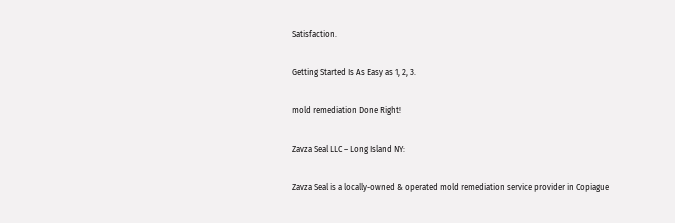Satisfaction.

Getting Started Is As Easy as 1, 2, 3.

mold remediation Done Right!

Zavza Seal LLC – Long Island NY:

Zavza Seal is a locally-owned & operated mold remediation service provider in Copiague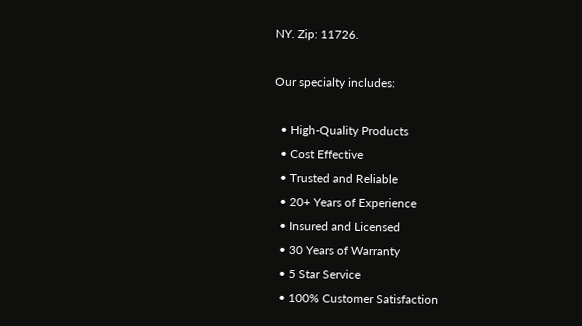NY. Zip: 11726.

Our specialty includes:

  • High-Quality Products
  • Cost Effective
  • Trusted and Reliable
  • 20+ Years of Experience
  • Insured and Licensed
  • 30 Years of Warranty
  • 5 Star Service
  • 100% Customer Satisfaction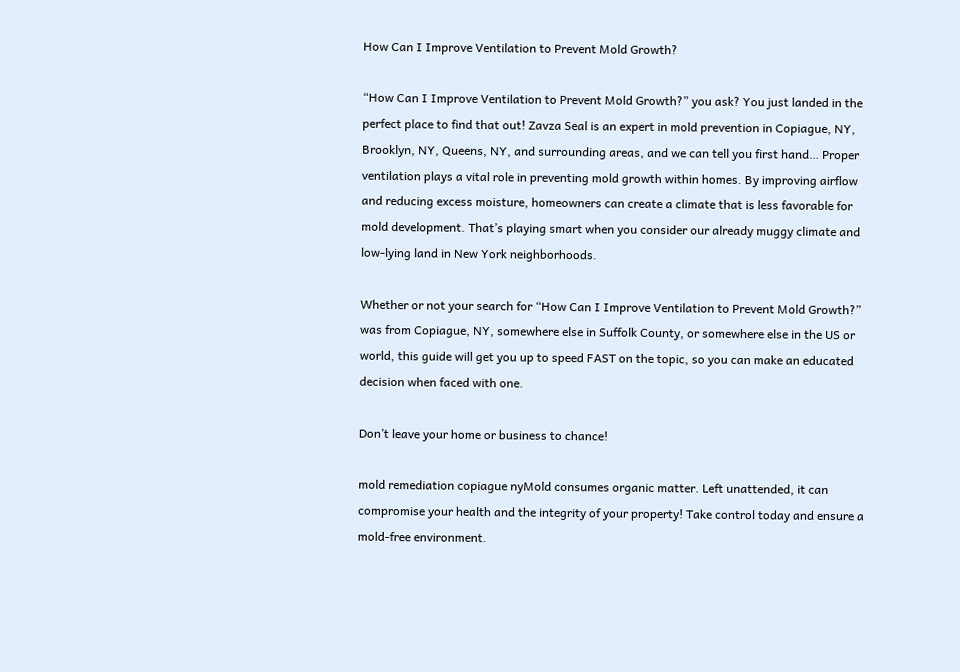How Can I Improve Ventilation to Prevent Mold Growth?

“How Can I Improve Ventilation to Prevent Mold Growth?” you ask? You just landed in the perfect place to find that out! Zavza Seal is an expert in mold prevention in Copiague, NY, Brooklyn, NY, Queens, NY, and surrounding areas, and we can tell you first hand… Proper ventilation plays a vital role in preventing mold growth within homes. By improving airflow and reducing excess moisture, homeowners can create a climate that is less favorable for mold development. That’s playing smart when you consider our already muggy climate and low-lying land in New York neighborhoods.

Whether or not your search for “How Can I Improve Ventilation to Prevent Mold Growth?” was from Copiague, NY, somewhere else in Suffolk County, or somewhere else in the US or world, this guide will get you up to speed FAST on the topic, so you can make an educated decision when faced with one.

Don’t leave your home or business to chance!

mold remediation copiague nyMold consumes organic matter. Left unattended, it can compromise your health and the integrity of your property! Take control today and ensure a mold-free environment.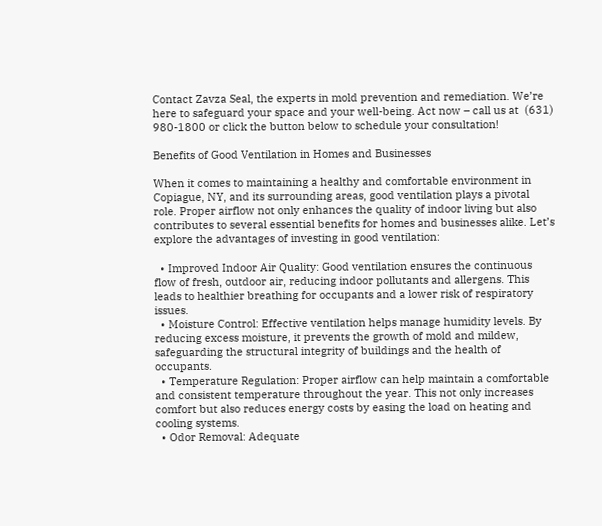Contact Zavza Seal, the experts in mold prevention and remediation. We’re here to safeguard your space and your well-being. Act now – call us at  (631) 980-1800 or click the button below to schedule your consultation!

Benefits of Good Ventilation in Homes and Businesses

When it comes to maintaining a healthy and comfortable environment in Copiague, NY, and its surrounding areas, good ventilation plays a pivotal role. Proper airflow not only enhances the quality of indoor living but also contributes to several essential benefits for homes and businesses alike. Let’s explore the advantages of investing in good ventilation:

  • Improved Indoor Air Quality: Good ventilation ensures the continuous flow of fresh, outdoor air, reducing indoor pollutants and allergens. This leads to healthier breathing for occupants and a lower risk of respiratory issues.
  • Moisture Control: Effective ventilation helps manage humidity levels. By reducing excess moisture, it prevents the growth of mold and mildew, safeguarding the structural integrity of buildings and the health of occupants.
  • Temperature Regulation: Proper airflow can help maintain a comfortable and consistent temperature throughout the year. This not only increases comfort but also reduces energy costs by easing the load on heating and cooling systems.
  • Odor Removal: Adequate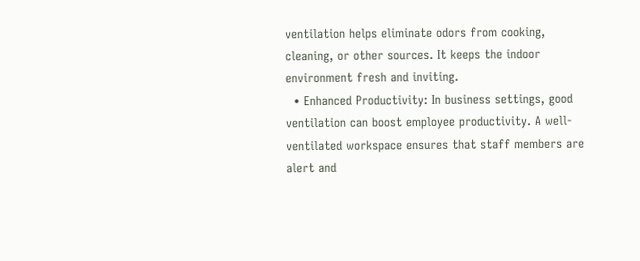ventilation helps eliminate odors from cooking, cleaning, or other sources. It keeps the indoor environment fresh and inviting.
  • Enhanced Productivity: In business settings, good ventilation can boost employee productivity. A well-ventilated workspace ensures that staff members are alert and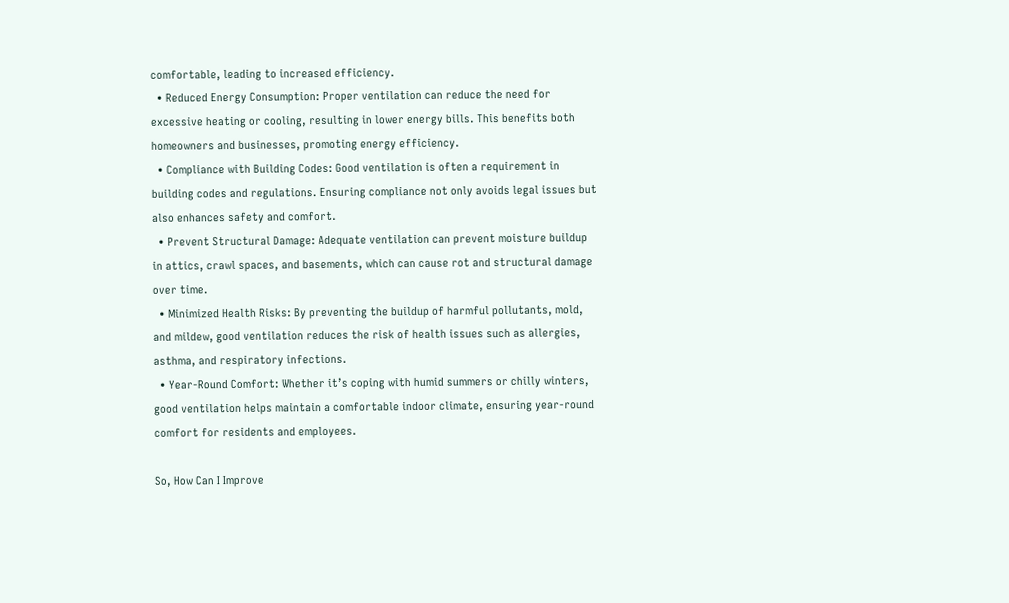comfortable, leading to increased efficiency.
  • Reduced Energy Consumption: Proper ventilation can reduce the need for excessive heating or cooling, resulting in lower energy bills. This benefits both homeowners and businesses, promoting energy efficiency.
  • Compliance with Building Codes: Good ventilation is often a requirement in building codes and regulations. Ensuring compliance not only avoids legal issues but also enhances safety and comfort.
  • Prevent Structural Damage: Adequate ventilation can prevent moisture buildup in attics, crawl spaces, and basements, which can cause rot and structural damage over time.
  • Minimized Health Risks: By preventing the buildup of harmful pollutants, mold, and mildew, good ventilation reduces the risk of health issues such as allergies, asthma, and respiratory infections.
  • Year-Round Comfort: Whether it’s coping with humid summers or chilly winters, good ventilation helps maintain a comfortable indoor climate, ensuring year-round comfort for residents and employees.

So, How Can I Improve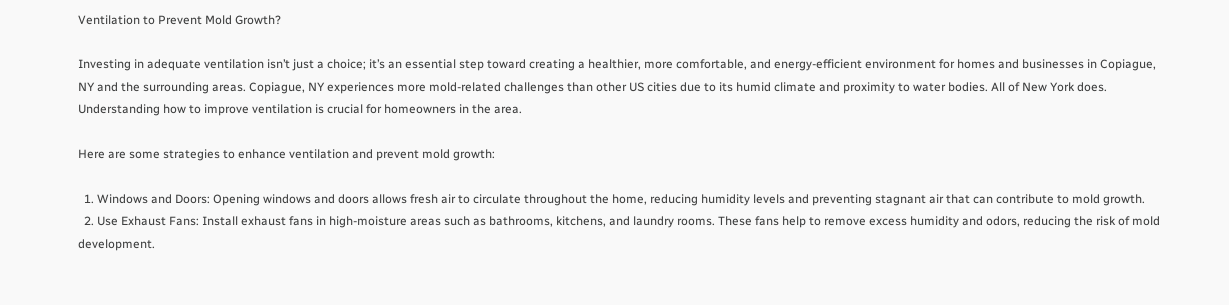Ventilation to Prevent Mold Growth?

Investing in adequate ventilation isn’t just a choice; it’s an essential step toward creating a healthier, more comfortable, and energy-efficient environment for homes and businesses in Copiague, NY and the surrounding areas. Copiague, NY experiences more mold-related challenges than other US cities due to its humid climate and proximity to water bodies. All of New York does. Understanding how to improve ventilation is crucial for homeowners in the area.

Here are some strategies to enhance ventilation and prevent mold growth:

  1. Windows and Doors: Opening windows and doors allows fresh air to circulate throughout the home, reducing humidity levels and preventing stagnant air that can contribute to mold growth.
  2. Use Exhaust Fans: Install exhaust fans in high-moisture areas such as bathrooms, kitchens, and laundry rooms. These fans help to remove excess humidity and odors, reducing the risk of mold development.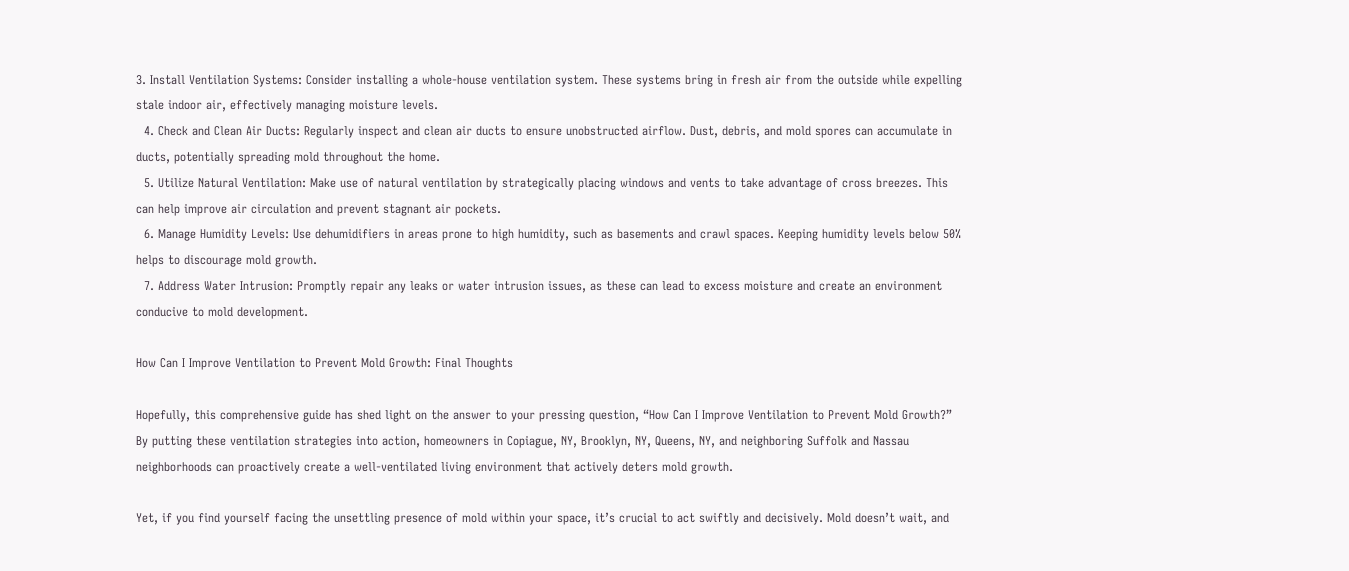3. Install Ventilation Systems: Consider installing a whole-house ventilation system. These systems bring in fresh air from the outside while expelling stale indoor air, effectively managing moisture levels.
  4. Check and Clean Air Ducts: Regularly inspect and clean air ducts to ensure unobstructed airflow. Dust, debris, and mold spores can accumulate in ducts, potentially spreading mold throughout the home.
  5. Utilize Natural Ventilation: Make use of natural ventilation by strategically placing windows and vents to take advantage of cross breezes. This can help improve air circulation and prevent stagnant air pockets.
  6. Manage Humidity Levels: Use dehumidifiers in areas prone to high humidity, such as basements and crawl spaces. Keeping humidity levels below 50% helps to discourage mold growth.
  7. Address Water Intrusion: Promptly repair any leaks or water intrusion issues, as these can lead to excess moisture and create an environment conducive to mold development.

How Can I Improve Ventilation to Prevent Mold Growth: Final Thoughts

Hopefully, this comprehensive guide has shed light on the answer to your pressing question, “How Can I Improve Ventilation to Prevent Mold Growth?” By putting these ventilation strategies into action, homeowners in Copiague, NY, Brooklyn, NY, Queens, NY, and neighboring Suffolk and Nassau neighborhoods can proactively create a well-ventilated living environment that actively deters mold growth.

Yet, if you find yourself facing the unsettling presence of mold within your space, it’s crucial to act swiftly and decisively. Mold doesn’t wait, and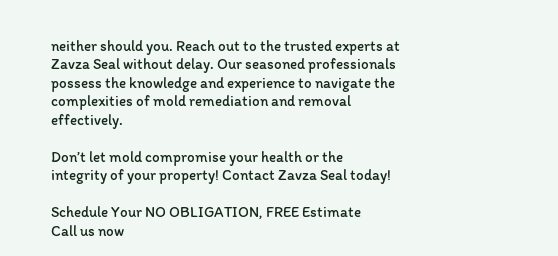neither should you. Reach out to the trusted experts at Zavza Seal without delay. Our seasoned professionals possess the knowledge and experience to navigate the complexities of mold remediation and removal effectively.

Don’t let mold compromise your health or the integrity of your property! Contact Zavza Seal today!

Schedule Your NO OBLIGATION, FREE Estimate
Call us now